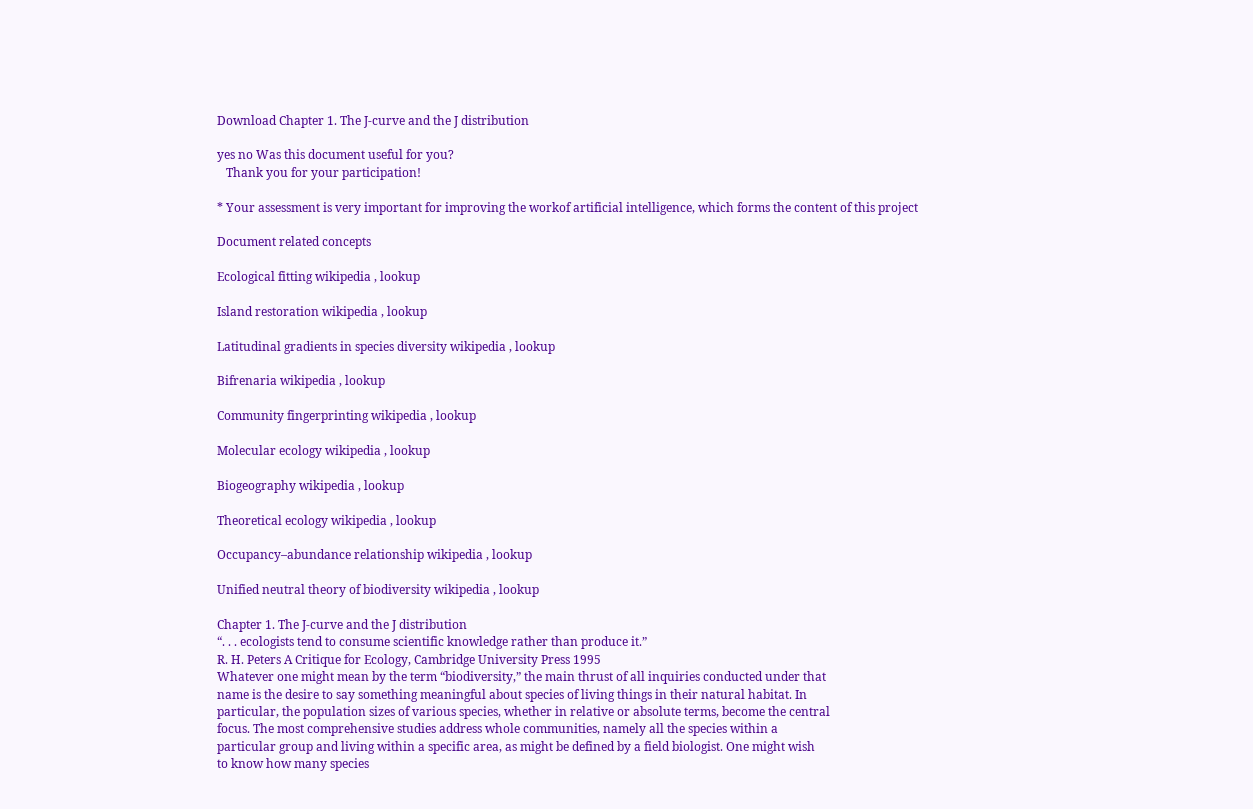Download Chapter 1. The J-curve and the J distribution

yes no Was this document useful for you?
   Thank you for your participation!

* Your assessment is very important for improving the workof artificial intelligence, which forms the content of this project

Document related concepts

Ecological fitting wikipedia , lookup

Island restoration wikipedia , lookup

Latitudinal gradients in species diversity wikipedia , lookup

Bifrenaria wikipedia , lookup

Community fingerprinting wikipedia , lookup

Molecular ecology wikipedia , lookup

Biogeography wikipedia , lookup

Theoretical ecology wikipedia , lookup

Occupancy–abundance relationship wikipedia , lookup

Unified neutral theory of biodiversity wikipedia , lookup

Chapter 1. The J-curve and the J distribution
“. . . ecologists tend to consume scientific knowledge rather than produce it.”
R. H. Peters A Critique for Ecology, Cambridge University Press 1995
Whatever one might mean by the term “biodiversity,” the main thrust of all inquiries conducted under that
name is the desire to say something meaningful about species of living things in their natural habitat. In
particular, the population sizes of various species, whether in relative or absolute terms, become the central
focus. The most comprehensive studies address whole communities, namely all the species within a
particular group and living within a specific area, as might be defined by a field biologist. One might wish
to know how many species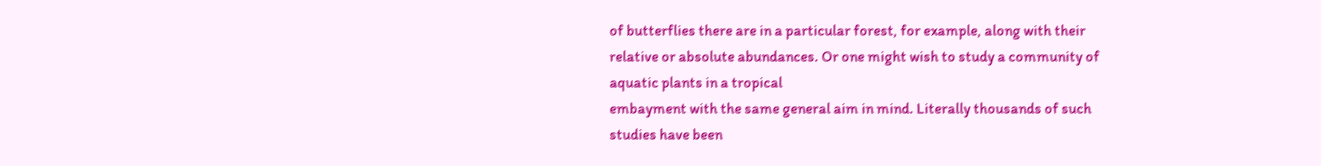of butterflies there are in a particular forest, for example, along with their
relative or absolute abundances. Or one might wish to study a community of aquatic plants in a tropical
embayment with the same general aim in mind. Literally thousands of such studies have been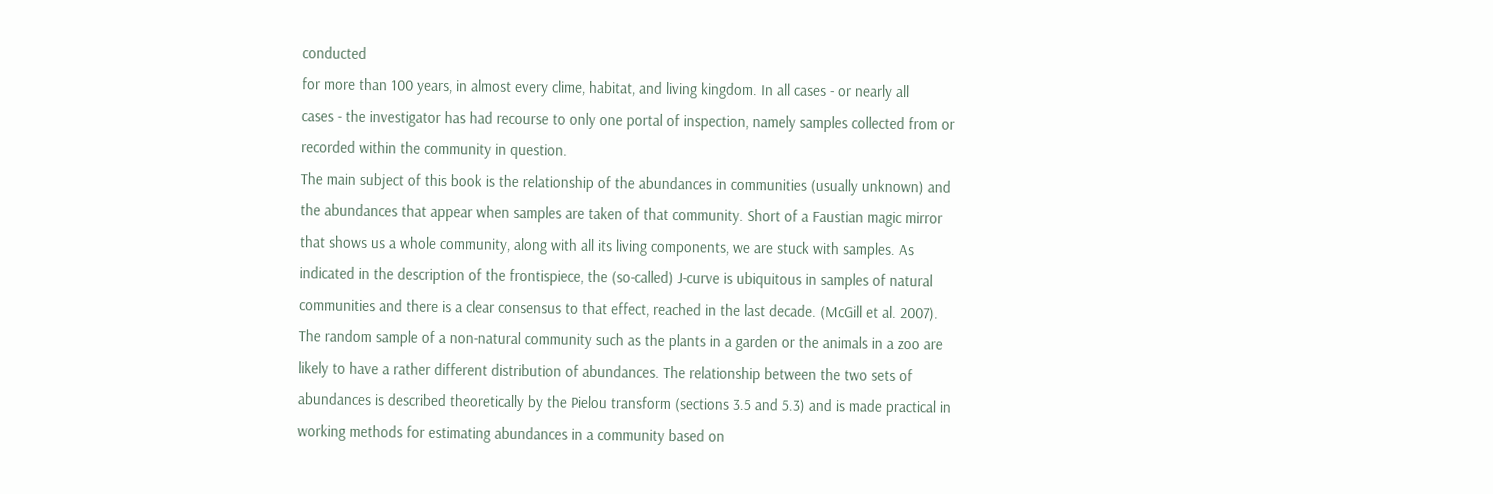conducted
for more than 100 years, in almost every clime, habitat, and living kingdom. In all cases - or nearly all
cases - the investigator has had recourse to only one portal of inspection, namely samples collected from or
recorded within the community in question.
The main subject of this book is the relationship of the abundances in communities (usually unknown) and
the abundances that appear when samples are taken of that community. Short of a Faustian magic mirror
that shows us a whole community, along with all its living components, we are stuck with samples. As
indicated in the description of the frontispiece, the (so-called) J-curve is ubiquitous in samples of natural
communities and there is a clear consensus to that effect, reached in the last decade. (McGill et al. 2007).
The random sample of a non-natural community such as the plants in a garden or the animals in a zoo are
likely to have a rather different distribution of abundances. The relationship between the two sets of
abundances is described theoretically by the Pielou transform (sections 3.5 and 5.3) and is made practical in
working methods for estimating abundances in a community based on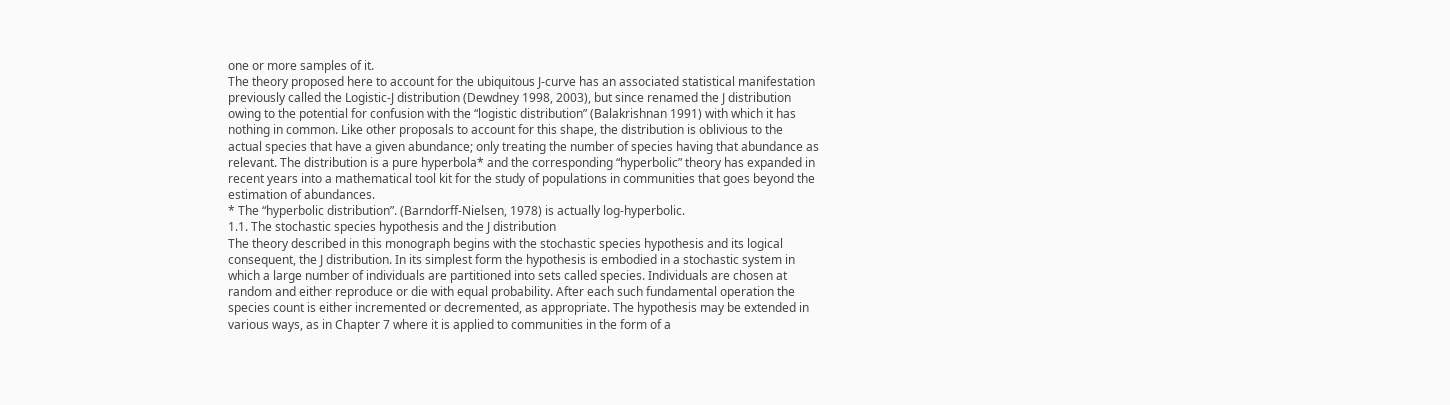one or more samples of it.
The theory proposed here to account for the ubiquitous J-curve has an associated statistical manifestation
previously called the Logistic-J distribution (Dewdney 1998, 2003), but since renamed the J distribution
owing to the potential for confusion with the “logistic distribution” (Balakrishnan 1991) with which it has
nothing in common. Like other proposals to account for this shape, the distribution is oblivious to the
actual species that have a given abundance; only treating the number of species having that abundance as
relevant. The distribution is a pure hyperbola* and the corresponding “hyperbolic” theory has expanded in
recent years into a mathematical tool kit for the study of populations in communities that goes beyond the
estimation of abundances.
* The “hyperbolic distribution”. (Barndorff-Nielsen, 1978) is actually log-hyperbolic.
1.1. The stochastic species hypothesis and the J distribution
The theory described in this monograph begins with the stochastic species hypothesis and its logical
consequent, the J distribution. In its simplest form the hypothesis is embodied in a stochastic system in
which a large number of individuals are partitioned into sets called species. Individuals are chosen at
random and either reproduce or die with equal probability. After each such fundamental operation the
species count is either incremented or decremented, as appropriate. The hypothesis may be extended in
various ways, as in Chapter 7 where it is applied to communities in the form of a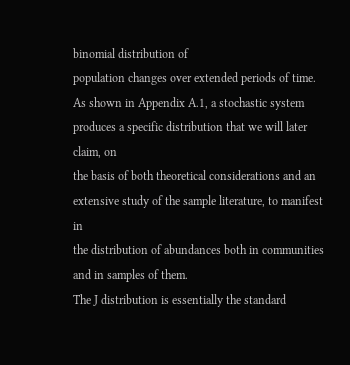binomial distribution of
population changes over extended periods of time.
As shown in Appendix A.1, a stochastic system produces a specific distribution that we will later claim, on
the basis of both theoretical considerations and an extensive study of the sample literature, to manifest in
the distribution of abundances both in communities and in samples of them.
The J distribution is essentially the standard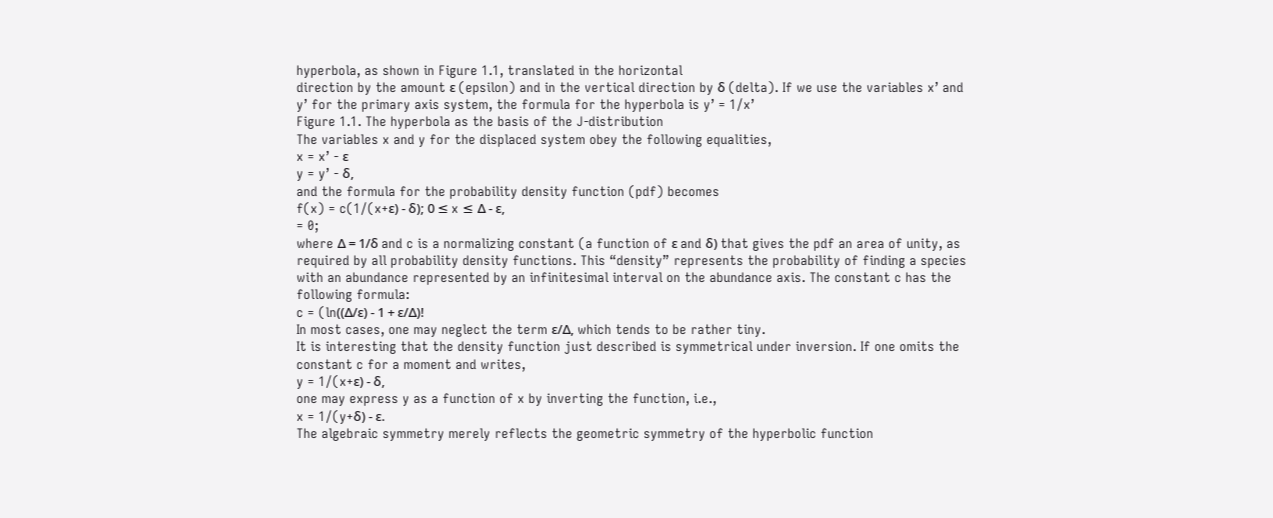hyperbola, as shown in Figure 1.1, translated in the horizontal
direction by the amount ε (epsilon) and in the vertical direction by δ (delta). If we use the variables x’ and
y’ for the primary axis system, the formula for the hyperbola is y’ = 1/x’
Figure 1.1. The hyperbola as the basis of the J-distribution
The variables x and y for the displaced system obey the following equalities,
x = x’ - ε
y = y’ - δ,
and the formula for the probability density function (pdf) becomes
f(x) = c(1/(x+ε) - δ); 0 ≤ x ≤ Δ - ε,
= 0;
where Δ = 1/δ and c is a normalizing constant (a function of ε and δ) that gives the pdf an area of unity, as
required by all probability density functions. This “density” represents the probability of finding a species
with an abundance represented by an infinitesimal interval on the abundance axis. The constant c has the
following formula:
c = (ln((Δ/ε) - 1 + ε/Δ)!
In most cases, one may neglect the term ε/Δ, which tends to be rather tiny.
It is interesting that the density function just described is symmetrical under inversion. If one omits the
constant c for a moment and writes,
y = 1/(x+ε) - δ,
one may express y as a function of x by inverting the function, i.e.,
x = 1/(y+δ) - ε.
The algebraic symmetry merely reflects the geometric symmetry of the hyperbolic function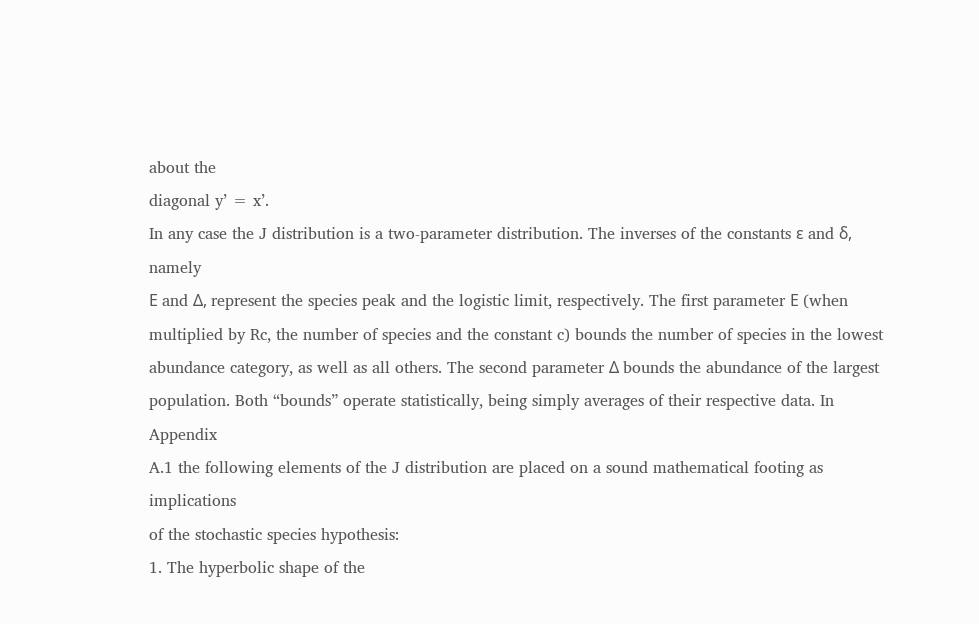about the
diagonal y’ = x’.
In any case the J distribution is a two-parameter distribution. The inverses of the constants ε and δ, namely
Ε and Δ, represent the species peak and the logistic limit, respectively. The first parameter Ε (when
multiplied by Rc, the number of species and the constant c) bounds the number of species in the lowest
abundance category, as well as all others. The second parameter Δ bounds the abundance of the largest
population. Both “bounds” operate statistically, being simply averages of their respective data. In Appendix
A.1 the following elements of the J distribution are placed on a sound mathematical footing as implications
of the stochastic species hypothesis:
1. The hyperbolic shape of the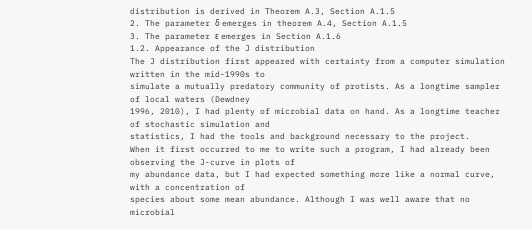distribution is derived in Theorem A.3, Section A.1.5
2. The parameter δ emerges in theorem A.4, Section A.1.5
3. The parameter ε emerges in Section A.1.6
1.2. Appearance of the J distribution
The J distribution first appeared with certainty from a computer simulation written in the mid-1990s to
simulate a mutually predatory community of protists. As a longtime sampler of local waters (Dewdney
1996, 2010), I had plenty of microbial data on hand. As a longtime teacher of stochastic simulation and
statistics, I had the tools and background necessary to the project.
When it first occurred to me to write such a program, I had already been observing the J-curve in plots of
my abundance data, but I had expected something more like a normal curve, with a concentration of
species about some mean abundance. Although I was well aware that no microbial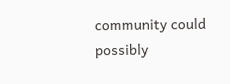community could
possibly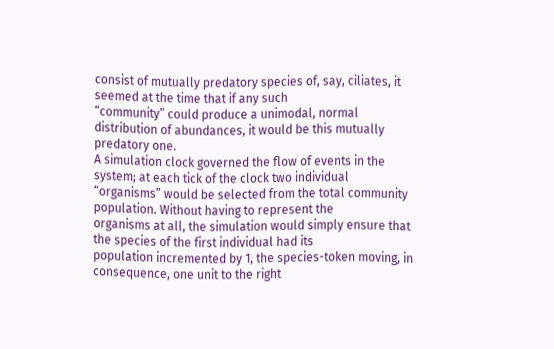consist of mutually predatory species of, say, ciliates, it seemed at the time that if any such
“community” could produce a unimodal, normal distribution of abundances, it would be this mutually
predatory one.
A simulation clock governed the flow of events in the system; at each tick of the clock two individual
“organisms” would be selected from the total community population. Without having to represent the
organisms at all, the simulation would simply ensure that the species of the first individual had its
population incremented by 1, the species-token moving, in consequence, one unit to the right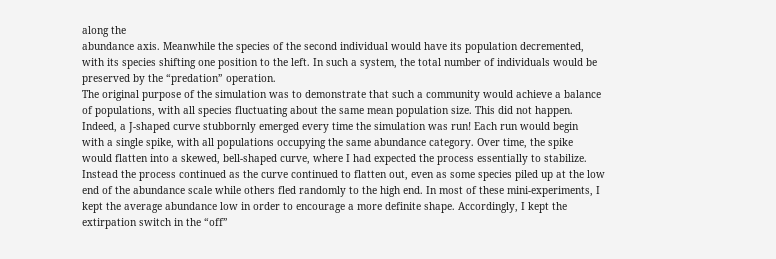along the
abundance axis. Meanwhile the species of the second individual would have its population decremented,
with its species shifting one position to the left. In such a system, the total number of individuals would be
preserved by the “predation” operation.
The original purpose of the simulation was to demonstrate that such a community would achieve a balance
of populations, with all species fluctuating about the same mean population size. This did not happen.
Indeed, a J-shaped curve stubbornly emerged every time the simulation was run! Each run would begin
with a single spike, with all populations occupying the same abundance category. Over time, the spike
would flatten into a skewed, bell-shaped curve, where I had expected the process essentially to stabilize.
Instead the process continued as the curve continued to flatten out, even as some species piled up at the low
end of the abundance scale while others fled randomly to the high end. In most of these mini-experiments, I
kept the average abundance low in order to encourage a more definite shape. Accordingly, I kept the
extirpation switch in the “off”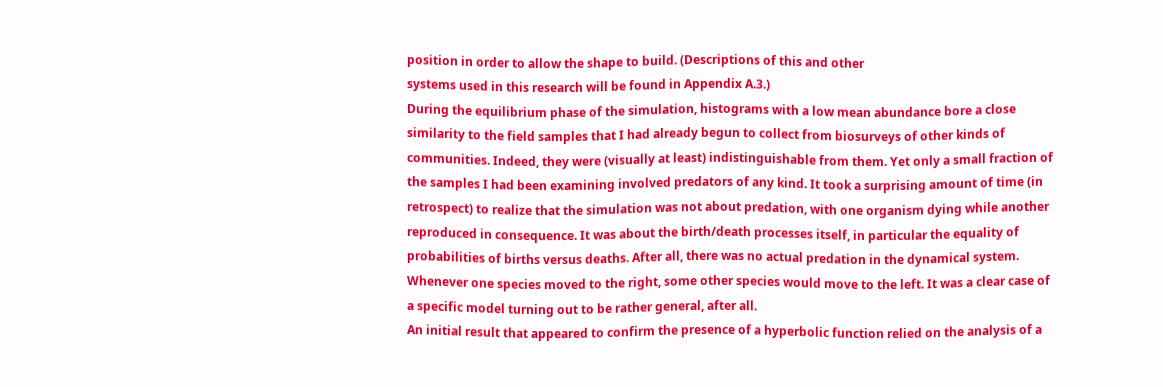position in order to allow the shape to build. (Descriptions of this and other
systems used in this research will be found in Appendix A.3.)
During the equilibrium phase of the simulation, histograms with a low mean abundance bore a close
similarity to the field samples that I had already begun to collect from biosurveys of other kinds of
communities. Indeed, they were (visually at least) indistinguishable from them. Yet only a small fraction of
the samples I had been examining involved predators of any kind. It took a surprising amount of time (in
retrospect) to realize that the simulation was not about predation, with one organism dying while another
reproduced in consequence. It was about the birth/death processes itself, in particular the equality of
probabilities of births versus deaths. After all, there was no actual predation in the dynamical system.
Whenever one species moved to the right, some other species would move to the left. It was a clear case of
a specific model turning out to be rather general, after all.
An initial result that appeared to confirm the presence of a hyperbolic function relied on the analysis of a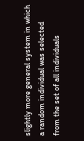slightly more general system in which a random individual was selected from the set of all individuals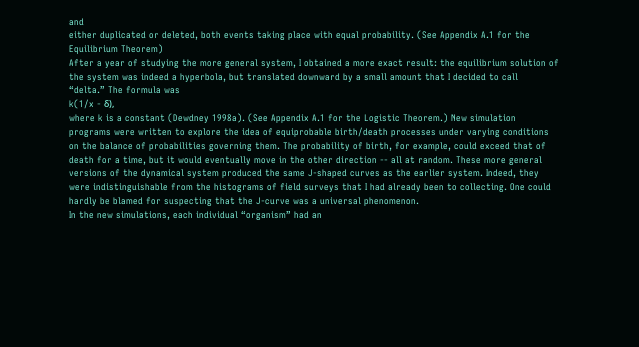and
either duplicated or deleted, both events taking place with equal probability. (See Appendix A.1 for the
Equilibrium Theorem)
After a year of studying the more general system, I obtained a more exact result: the equilibrium solution of
the system was indeed a hyperbola, but translated downward by a small amount that I decided to call
“delta.” The formula was
k(1/x - δ),
where k is a constant (Dewdney 1998a). (See Appendix A.1 for the Logistic Theorem.) New simulation
programs were written to explore the idea of equiprobable birth/death processes under varying conditions
on the balance of probabilities governing them. The probability of birth, for example, could exceed that of
death for a time, but it would eventually move in the other direction -- all at random. These more general
versions of the dynamical system produced the same J-shaped curves as the earlier system. Indeed, they
were indistinguishable from the histograms of field surveys that I had already been to collecting. One could
hardly be blamed for suspecting that the J-curve was a universal phenomenon.
In the new simulations, each individual “organism” had an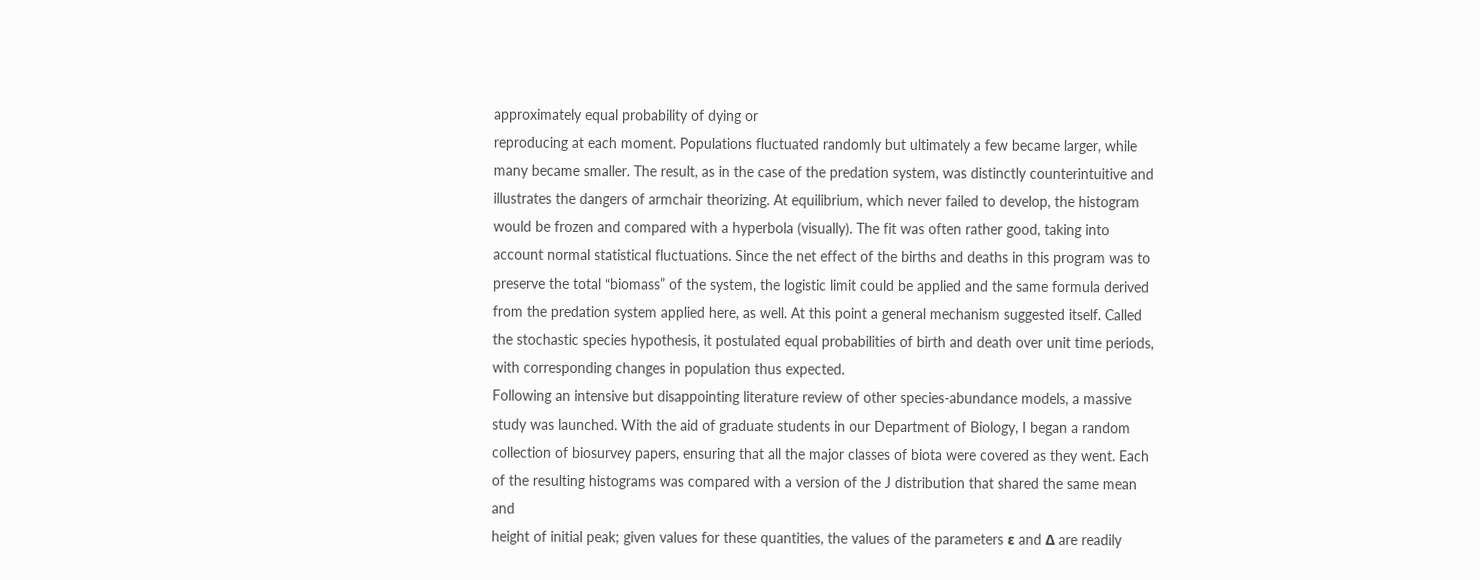approximately equal probability of dying or
reproducing at each moment. Populations fluctuated randomly but ultimately a few became larger, while
many became smaller. The result, as in the case of the predation system, was distinctly counterintuitive and
illustrates the dangers of armchair theorizing. At equilibrium, which never failed to develop, the histogram
would be frozen and compared with a hyperbola (visually). The fit was often rather good, taking into
account normal statistical fluctuations. Since the net effect of the births and deaths in this program was to
preserve the total “biomass” of the system, the logistic limit could be applied and the same formula derived
from the predation system applied here, as well. At this point a general mechanism suggested itself. Called
the stochastic species hypothesis, it postulated equal probabilities of birth and death over unit time periods,
with corresponding changes in population thus expected.
Following an intensive but disappointing literature review of other species-abundance models, a massive
study was launched. With the aid of graduate students in our Department of Biology, I began a random
collection of biosurvey papers, ensuring that all the major classes of biota were covered as they went. Each
of the resulting histograms was compared with a version of the J distribution that shared the same mean and
height of initial peak; given values for these quantities, the values of the parameters ε and Δ are readily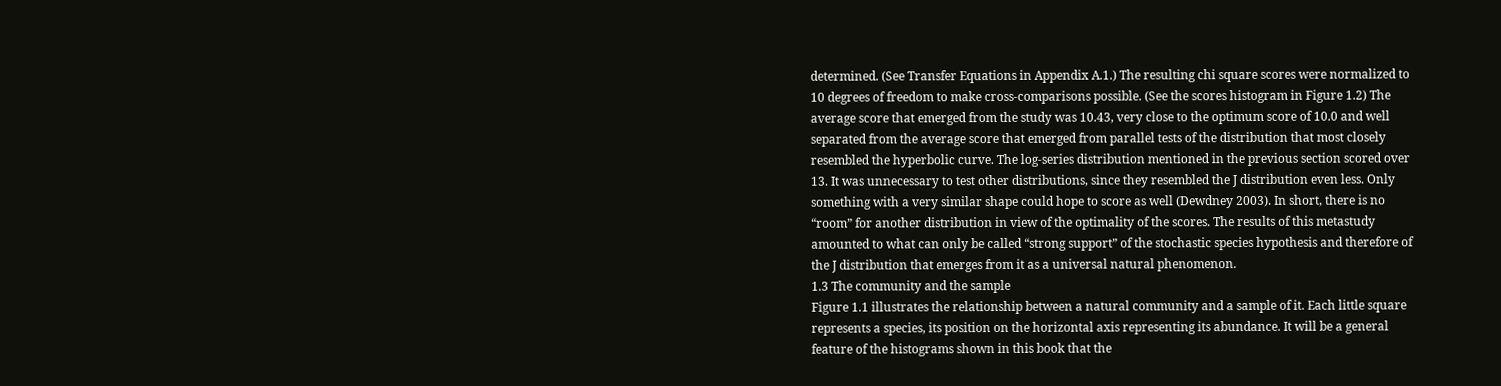determined. (See Transfer Equations in Appendix A.1.) The resulting chi square scores were normalized to
10 degrees of freedom to make cross-comparisons possible. (See the scores histogram in Figure 1.2) The
average score that emerged from the study was 10.43, very close to the optimum score of 10.0 and well
separated from the average score that emerged from parallel tests of the distribution that most closely
resembled the hyperbolic curve. The log-series distribution mentioned in the previous section scored over
13. It was unnecessary to test other distributions, since they resembled the J distribution even less. Only
something with a very similar shape could hope to score as well (Dewdney 2003). In short, there is no
“room” for another distribution in view of the optimality of the scores. The results of this metastudy
amounted to what can only be called “strong support” of the stochastic species hypothesis and therefore of
the J distribution that emerges from it as a universal natural phenomenon.
1.3 The community and the sample
Figure 1.1 illustrates the relationship between a natural community and a sample of it. Each little square
represents a species, its position on the horizontal axis representing its abundance. It will be a general
feature of the histograms shown in this book that the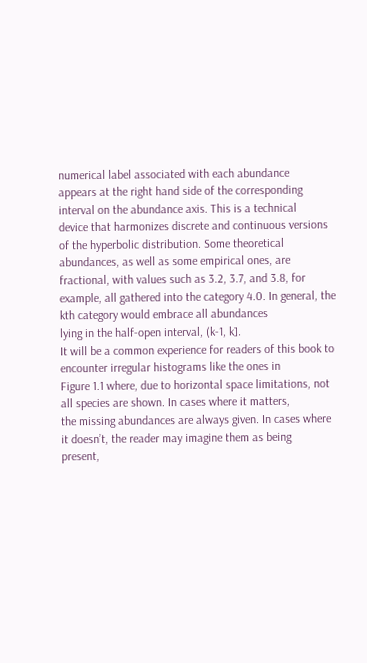numerical label associated with each abundance
appears at the right hand side of the corresponding interval on the abundance axis. This is a technical
device that harmonizes discrete and continuous versions of the hyperbolic distribution. Some theoretical
abundances, as well as some empirical ones, are fractional, with values such as 3.2, 3.7, and 3.8, for
example, all gathered into the category 4.0. In general, the kth category would embrace all abundances
lying in the half-open interval, (k-1, k].
It will be a common experience for readers of this book to encounter irregular histograms like the ones in
Figure 1.1 where, due to horizontal space limitations, not all species are shown. In cases where it matters,
the missing abundances are always given. In cases where it doesn’t, the reader may imagine them as being
present,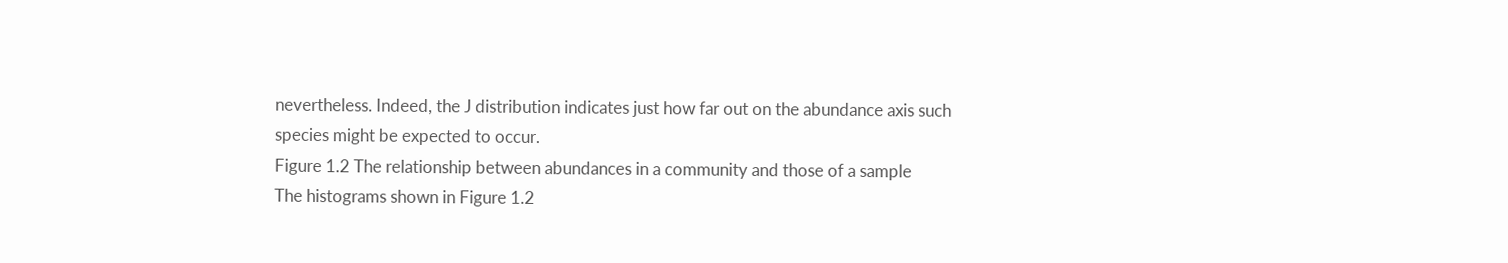nevertheless. Indeed, the J distribution indicates just how far out on the abundance axis such
species might be expected to occur.
Figure 1.2 The relationship between abundances in a community and those of a sample
The histograms shown in Figure 1.2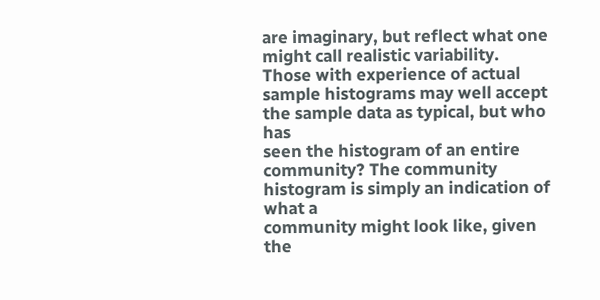are imaginary, but reflect what one might call realistic variability.
Those with experience of actual sample histograms may well accept the sample data as typical, but who has
seen the histogram of an entire community? The community histogram is simply an indication of what a
community might look like, given the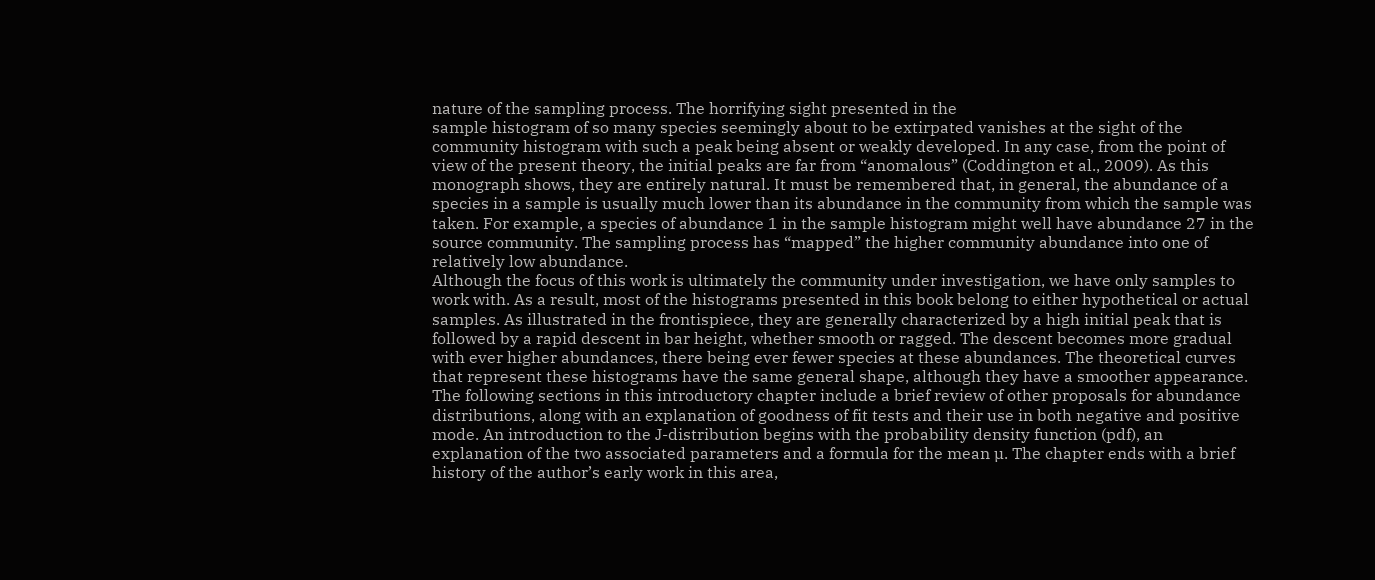nature of the sampling process. The horrifying sight presented in the
sample histogram of so many species seemingly about to be extirpated vanishes at the sight of the
community histogram with such a peak being absent or weakly developed. In any case, from the point of
view of the present theory, the initial peaks are far from “anomalous” (Coddington et al., 2009). As this
monograph shows, they are entirely natural. It must be remembered that, in general, the abundance of a
species in a sample is usually much lower than its abundance in the community from which the sample was
taken. For example, a species of abundance 1 in the sample histogram might well have abundance 27 in the
source community. The sampling process has “mapped” the higher community abundance into one of
relatively low abundance.
Although the focus of this work is ultimately the community under investigation, we have only samples to
work with. As a result, most of the histograms presented in this book belong to either hypothetical or actual
samples. As illustrated in the frontispiece, they are generally characterized by a high initial peak that is
followed by a rapid descent in bar height, whether smooth or ragged. The descent becomes more gradual
with ever higher abundances, there being ever fewer species at these abundances. The theoretical curves
that represent these histograms have the same general shape, although they have a smoother appearance.
The following sections in this introductory chapter include a brief review of other proposals for abundance
distributions, along with an explanation of goodness of fit tests and their use in both negative and positive
mode. An introduction to the J-distribution begins with the probability density function (pdf), an
explanation of the two associated parameters and a formula for the mean µ. The chapter ends with a brief
history of the author’s early work in this area,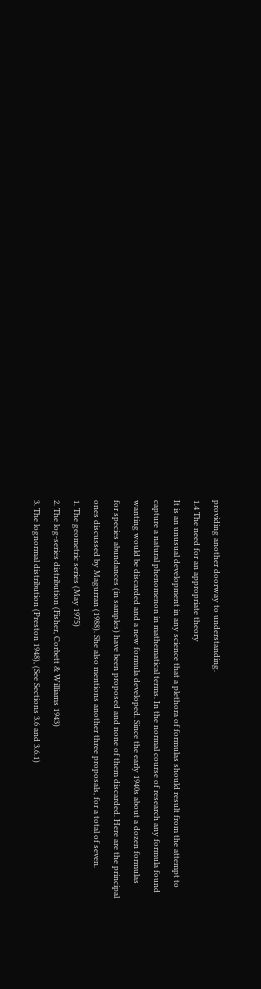providing another doorway to understanding.
1.4 The need for an appropriate theory
It is an unusual development in any science that a plethora of formulas should result from the attempt to
capture a natural phenomenon in mathematical terms. In the normal course of research any formula found
wanting would be discarded and a new formula developed. Since the early 1940s about a dozen formulas
for species abundances (in samples) have been proposed and none of them discarded. Here are the principal
ones discussed by Magurran (1988). She also mentions another three proposals, for a total of seven.
1. The geometric series (May 1975)
2. The log-series distribution (Fisher, Corbett & Williams 1943)
3. The lognormal distribution (Preston 1948), (See Sections 3.6 and 3.6.1)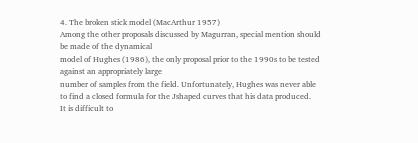4. The broken stick model (MacArthur 1957)
Among the other proposals discussed by Magurran, special mention should be made of the dynamical
model of Hughes (1986), the only proposal prior to the 1990s to be tested against an appropriately large
number of samples from the field. Unfortunately, Hughes was never able to find a closed formula for the Jshaped curves that his data produced.
It is difficult to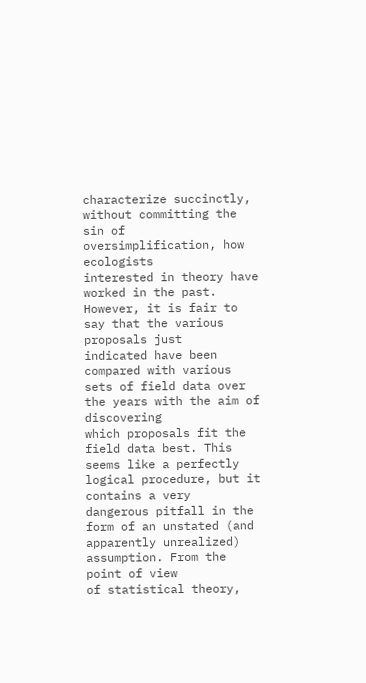characterize succinctly, without committing the sin of oversimplification, how ecologists
interested in theory have worked in the past. However, it is fair to say that the various proposals just
indicated have been compared with various sets of field data over the years with the aim of discovering
which proposals fit the field data best. This seems like a perfectly logical procedure, but it contains a very
dangerous pitfall in the form of an unstated (and apparently unrealized) assumption. From the point of view
of statistical theory,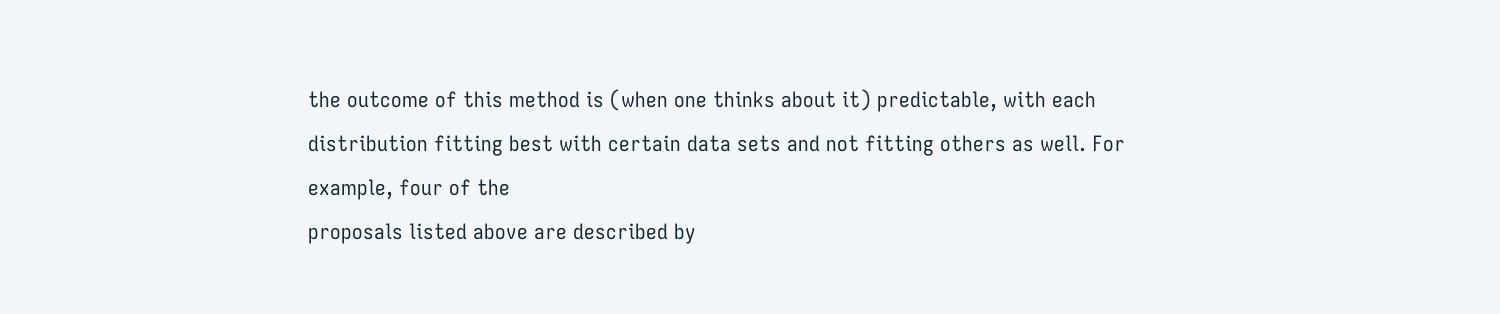the outcome of this method is (when one thinks about it) predictable, with each
distribution fitting best with certain data sets and not fitting others as well. For example, four of the
proposals listed above are described by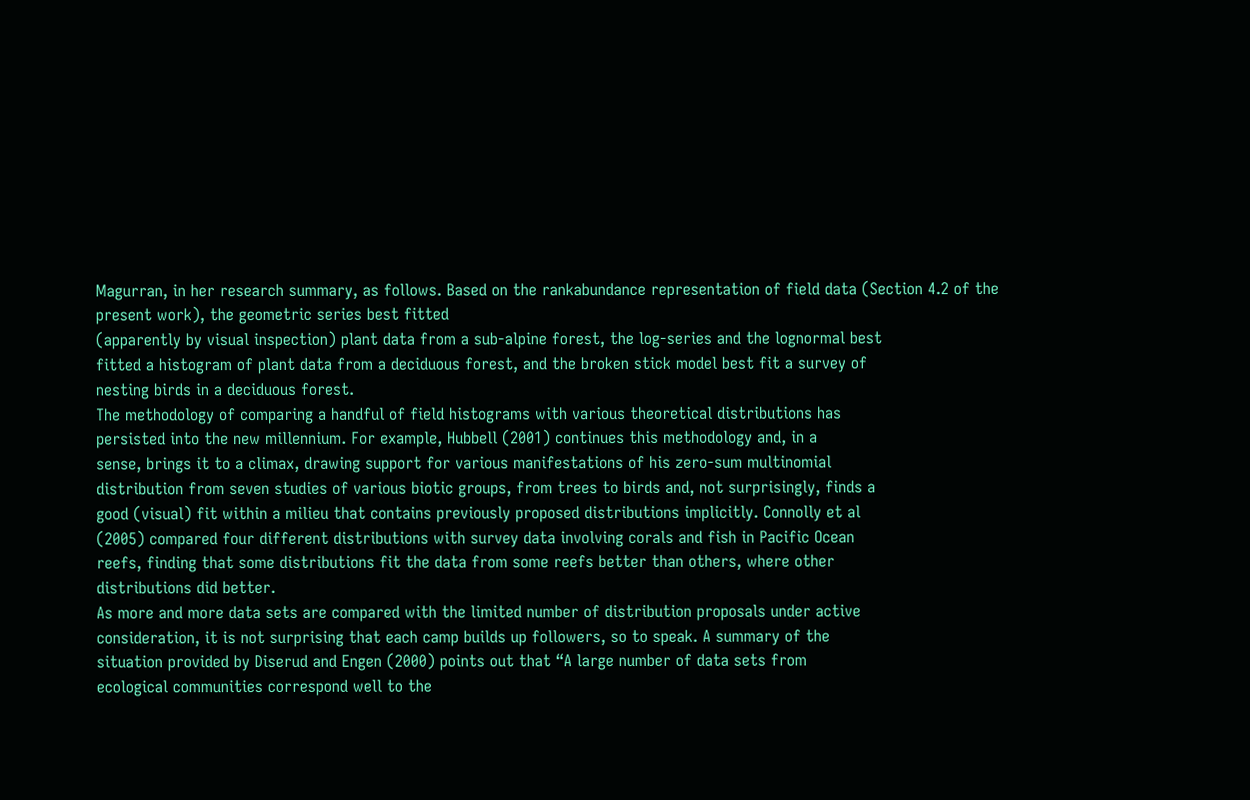Magurran, in her research summary, as follows. Based on the rankabundance representation of field data (Section 4.2 of the present work), the geometric series best fitted
(apparently by visual inspection) plant data from a sub-alpine forest, the log-series and the lognormal best
fitted a histogram of plant data from a deciduous forest, and the broken stick model best fit a survey of
nesting birds in a deciduous forest.
The methodology of comparing a handful of field histograms with various theoretical distributions has
persisted into the new millennium. For example, Hubbell (2001) continues this methodology and, in a
sense, brings it to a climax, drawing support for various manifestations of his zero-sum multinomial
distribution from seven studies of various biotic groups, from trees to birds and, not surprisingly, finds a
good (visual) fit within a milieu that contains previously proposed distributions implicitly. Connolly et al
(2005) compared four different distributions with survey data involving corals and fish in Pacific Ocean
reefs, finding that some distributions fit the data from some reefs better than others, where other
distributions did better.
As more and more data sets are compared with the limited number of distribution proposals under active
consideration, it is not surprising that each camp builds up followers, so to speak. A summary of the
situation provided by Diserud and Engen (2000) points out that “A large number of data sets from
ecological communities correspond well to the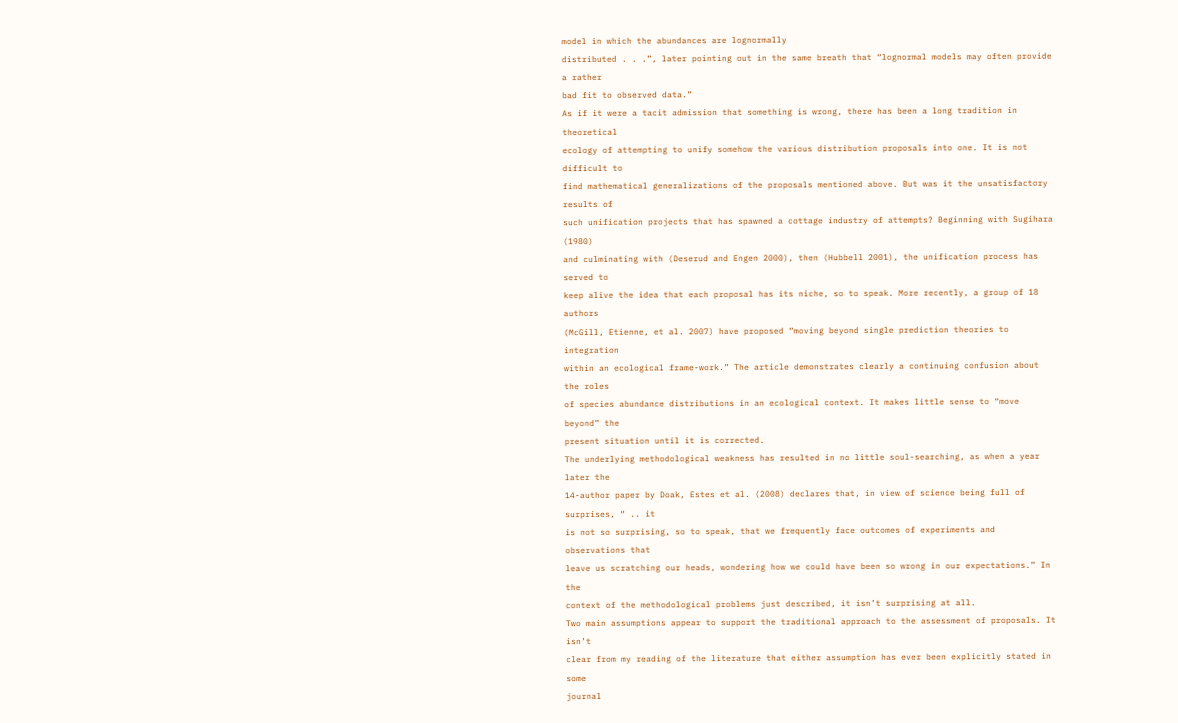model in which the abundances are lognormally
distributed . . .”, later pointing out in the same breath that “lognormal models may often provide a rather
bad fit to observed data.”
As if it were a tacit admission that something is wrong, there has been a long tradition in theoretical
ecology of attempting to unify somehow the various distribution proposals into one. It is not difficult to
find mathematical generalizations of the proposals mentioned above. But was it the unsatisfactory results of
such unification projects that has spawned a cottage industry of attempts? Beginning with Sugihara (1980)
and culminating with (Deserud and Engen 2000), then (Hubbell 2001), the unification process has served to
keep alive the idea that each proposal has its niche, so to speak. More recently, a group of 18 authors
(McGill, Etienne, et al. 2007) have proposed “moving beyond single prediction theories to integration
within an ecological frame-work.” The article demonstrates clearly a continuing confusion about the roles
of species abundance distributions in an ecological context. It makes little sense to “move beyond” the
present situation until it is corrected.
The underlying methodological weakness has resulted in no little soul-searching, as when a year later the
14-author paper by Doak, Estes et al. (2008) declares that, in view of science being full of surprises, “ .. it
is not so surprising, so to speak, that we frequently face outcomes of experiments and observations that
leave us scratching our heads, wondering how we could have been so wrong in our expectations.” In the
context of the methodological problems just described, it isn’t surprising at all.
Two main assumptions appear to support the traditional approach to the assessment of proposals. It isn’t
clear from my reading of the literature that either assumption has ever been explicitly stated in some
journal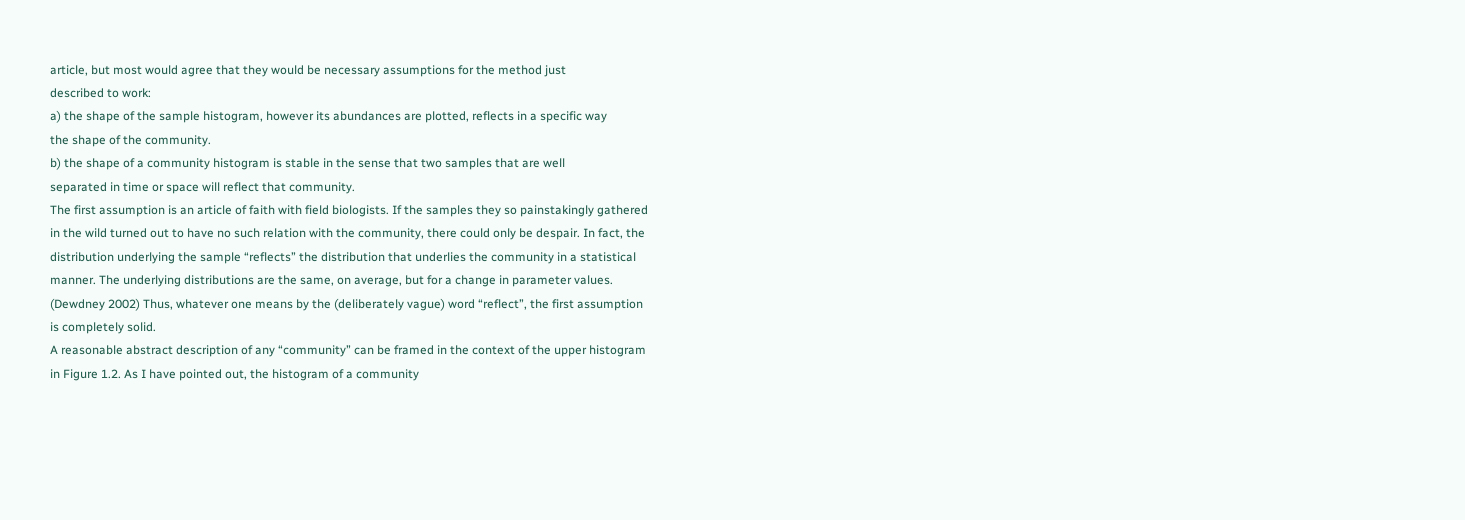article, but most would agree that they would be necessary assumptions for the method just
described to work:
a) the shape of the sample histogram, however its abundances are plotted, reflects in a specific way
the shape of the community.
b) the shape of a community histogram is stable in the sense that two samples that are well
separated in time or space will reflect that community.
The first assumption is an article of faith with field biologists. If the samples they so painstakingly gathered
in the wild turned out to have no such relation with the community, there could only be despair. In fact, the
distribution underlying the sample “reflects” the distribution that underlies the community in a statistical
manner. The underlying distributions are the same, on average, but for a change in parameter values.
(Dewdney 2002) Thus, whatever one means by the (deliberately vague) word “reflect”, the first assumption
is completely solid.
A reasonable abstract description of any “community” can be framed in the context of the upper histogram
in Figure 1.2. As I have pointed out, the histogram of a community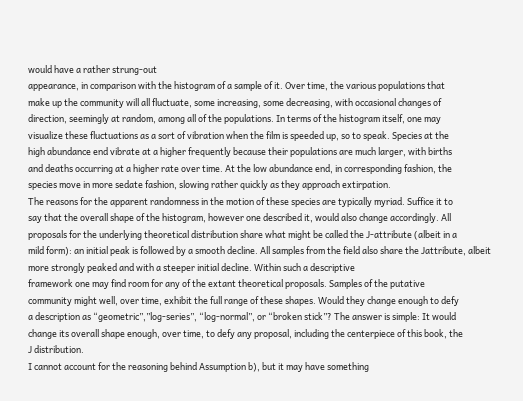would have a rather strung-out
appearance, in comparison with the histogram of a sample of it. Over time, the various populations that
make up the community will all fluctuate, some increasing, some decreasing, with occasional changes of
direction, seemingly at random, among all of the populations. In terms of the histogram itself, one may
visualize these fluctuations as a sort of vibration when the film is speeded up, so to speak. Species at the
high abundance end vibrate at a higher frequently because their populations are much larger, with births
and deaths occurring at a higher rate over time. At the low abundance end, in corresponding fashion, the
species move in more sedate fashion, slowing rather quickly as they approach extirpation.
The reasons for the apparent randomness in the motion of these species are typically myriad. Suffice it to
say that the overall shape of the histogram, however one described it, would also change accordingly. All
proposals for the underlying theoretical distribution share what might be called the J-attribute (albeit in a
mild form): an initial peak is followed by a smooth decline. All samples from the field also share the Jattribute, albeit more strongly peaked and with a steeper initial decline. Within such a descriptive
framework one may find room for any of the extant theoretical proposals. Samples of the putative
community might well, over time, exhibit the full range of these shapes. Would they change enough to defy
a description as “geometric”,”log-series”, “log-normal”, or “broken stick”? The answer is simple: It would
change its overall shape enough, over time, to defy any proposal, including the centerpiece of this book, the
J distribution.
I cannot account for the reasoning behind Assumption b), but it may have something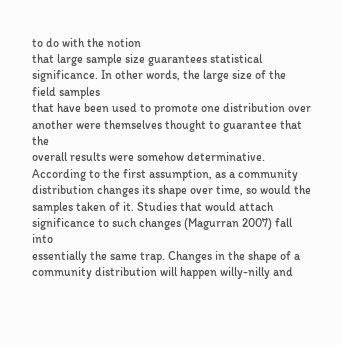to do with the notion
that large sample size guarantees statistical significance. In other words, the large size of the field samples
that have been used to promote one distribution over another were themselves thought to guarantee that the
overall results were somehow determinative.
According to the first assumption, as a community distribution changes its shape over time, so would the
samples taken of it. Studies that would attach significance to such changes (Magurran 2007) fall into
essentially the same trap. Changes in the shape of a community distribution will happen willy-nilly and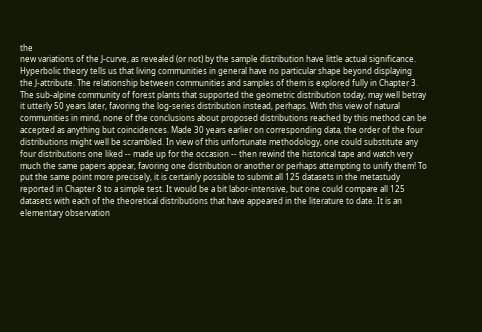the
new variations of the J-curve, as revealed (or not) by the sample distribution have little actual significance.
Hyperbolic theory tells us that living communities in general have no particular shape beyond displaying
the J-attribute. The relationship between communities and samples of them is explored fully in Chapter 3.
The sub-alpine community of forest plants that supported the geometric distribution today, may well betray
it utterly 50 years later, favoring the log-series distribution instead, perhaps. With this view of natural
communities in mind, none of the conclusions about proposed distributions reached by this method can be
accepted as anything but coincidences. Made 30 years earlier on corresponding data, the order of the four
distributions might well be scrambled. In view of this unfortunate methodology, one could substitute any
four distributions one liked -- made up for the occasion -- then rewind the historical tape and watch very
much the same papers appear, favoring one distribution or another or perhaps attempting to unify them! To
put the same point more precisely, it is certainly possible to submit all 125 datasets in the metastudy
reported in Chapter 8 to a simple test. It would be a bit labor-intensive, but one could compare all 125
datasets with each of the theoretical distributions that have appeared in the literature to date. It is an
elementary observation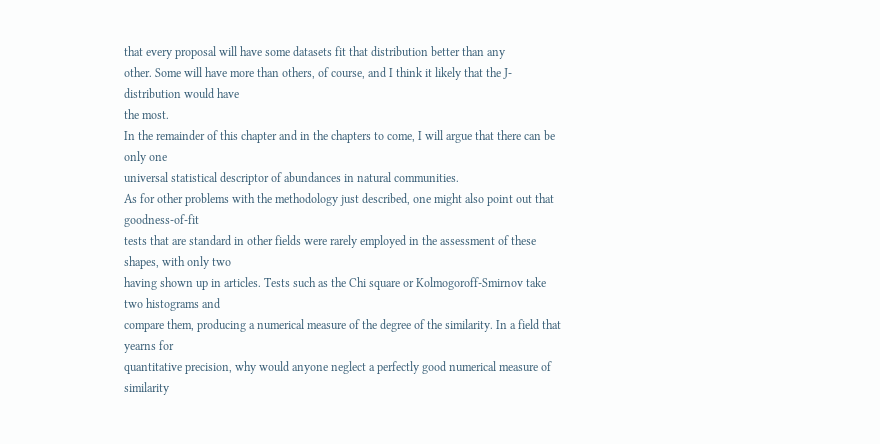that every proposal will have some datasets fit that distribution better than any
other. Some will have more than others, of course, and I think it likely that the J-distribution would have
the most.
In the remainder of this chapter and in the chapters to come, I will argue that there can be only one
universal statistical descriptor of abundances in natural communities.
As for other problems with the methodology just described, one might also point out that goodness-of-fit
tests that are standard in other fields were rarely employed in the assessment of these shapes, with only two
having shown up in articles. Tests such as the Chi square or Kolmogoroff-Smirnov take two histograms and
compare them, producing a numerical measure of the degree of the similarity. In a field that yearns for
quantitative precision, why would anyone neglect a perfectly good numerical measure of similarity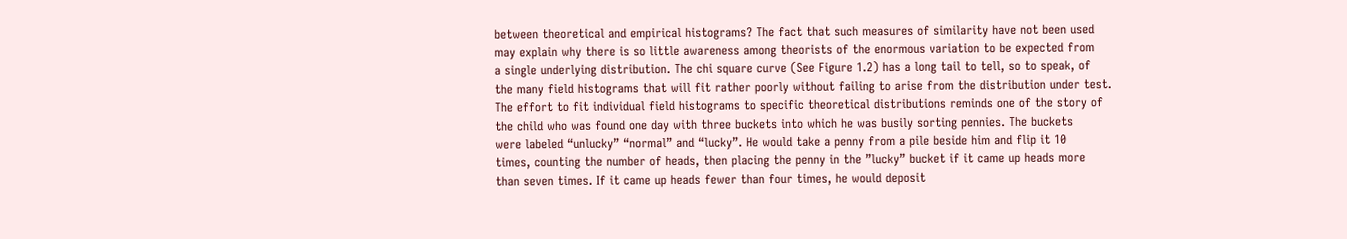between theoretical and empirical histograms? The fact that such measures of similarity have not been used
may explain why there is so little awareness among theorists of the enormous variation to be expected from
a single underlying distribution. The chi square curve (See Figure 1.2) has a long tail to tell, so to speak, of
the many field histograms that will fit rather poorly without failing to arise from the distribution under test.
The effort to fit individual field histograms to specific theoretical distributions reminds one of the story of
the child who was found one day with three buckets into which he was busily sorting pennies. The buckets
were labeled “unlucky” “normal” and “lucky”. He would take a penny from a pile beside him and flip it 10
times, counting the number of heads, then placing the penny in the ”lucky” bucket if it came up heads more
than seven times. If it came up heads fewer than four times, he would deposit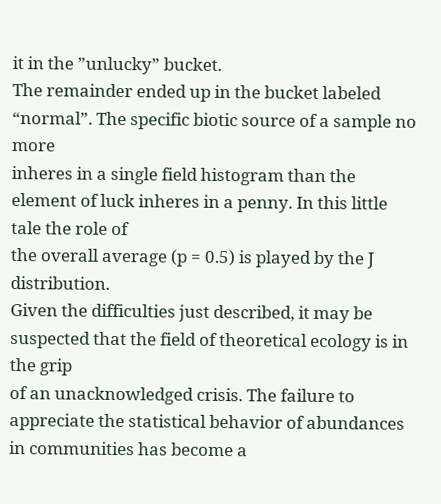it in the ”unlucky” bucket.
The remainder ended up in the bucket labeled “normal”. The specific biotic source of a sample no more
inheres in a single field histogram than the element of luck inheres in a penny. In this little tale the role of
the overall average (p = 0.5) is played by the J distribution.
Given the difficulties just described, it may be suspected that the field of theoretical ecology is in the grip
of an unacknowledged crisis. The failure to appreciate the statistical behavior of abundances in communities has become a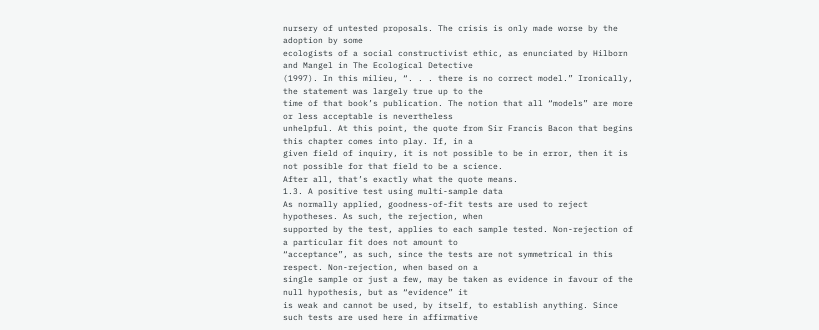nursery of untested proposals. The crisis is only made worse by the adoption by some
ecologists of a social constructivist ethic, as enunciated by Hilborn and Mangel in The Ecological Detective
(1997). In this milieu, “. . . there is no correct model.” Ironically, the statement was largely true up to the
time of that book’s publication. The notion that all “models” are more or less acceptable is nevertheless
unhelpful. At this point, the quote from Sir Francis Bacon that begins this chapter comes into play. If, in a
given field of inquiry, it is not possible to be in error, then it is not possible for that field to be a science.
After all, that’s exactly what the quote means.
1.3. A positive test using multi-sample data
As normally applied, goodness-of-fit tests are used to reject hypotheses. As such, the rejection, when
supported by the test, applies to each sample tested. Non-rejection of a particular fit does not amount to
“acceptance”, as such, since the tests are not symmetrical in this respect. Non-rejection, when based on a
single sample or just a few, may be taken as evidence in favour of the null hypothesis, but as “evidence” it
is weak and cannot be used, by itself, to establish anything. Since such tests are used here in affirmative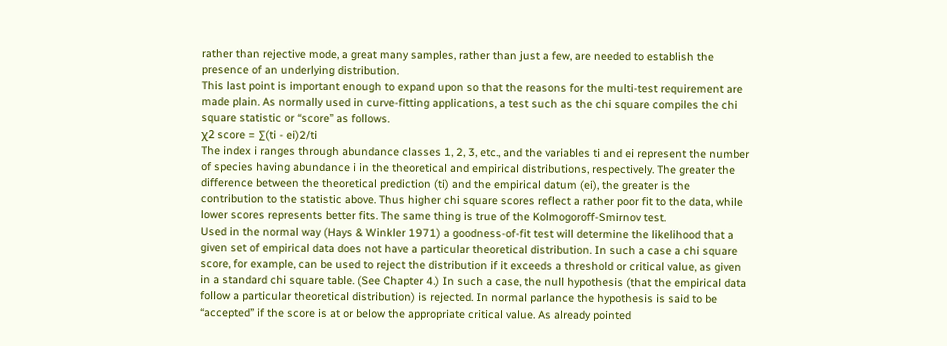rather than rejective mode, a great many samples, rather than just a few, are needed to establish the
presence of an underlying distribution.
This last point is important enough to expand upon so that the reasons for the multi-test requirement are
made plain. As normally used in curve-fitting applications, a test such as the chi square compiles the chi
square statistic or “score” as follows.
χ2 score = ∑(ti - ei)2/ti
The index i ranges through abundance classes 1, 2, 3, etc., and the variables ti and ei represent the number
of species having abundance i in the theoretical and empirical distributions, respectively. The greater the
difference between the theoretical prediction (ti) and the empirical datum (ei), the greater is the
contribution to the statistic above. Thus higher chi square scores reflect a rather poor fit to the data, while
lower scores represents better fits. The same thing is true of the Kolmogoroff-Smirnov test.
Used in the normal way (Hays & Winkler 1971) a goodness-of-fit test will determine the likelihood that a
given set of empirical data does not have a particular theoretical distribution. In such a case a chi square
score, for example, can be used to reject the distribution if it exceeds a threshold or critical value, as given
in a standard chi square table. (See Chapter 4.) In such a case, the null hypothesis (that the empirical data
follow a particular theoretical distribution) is rejected. In normal parlance the hypothesis is said to be
“accepted” if the score is at or below the appropriate critical value. As already pointed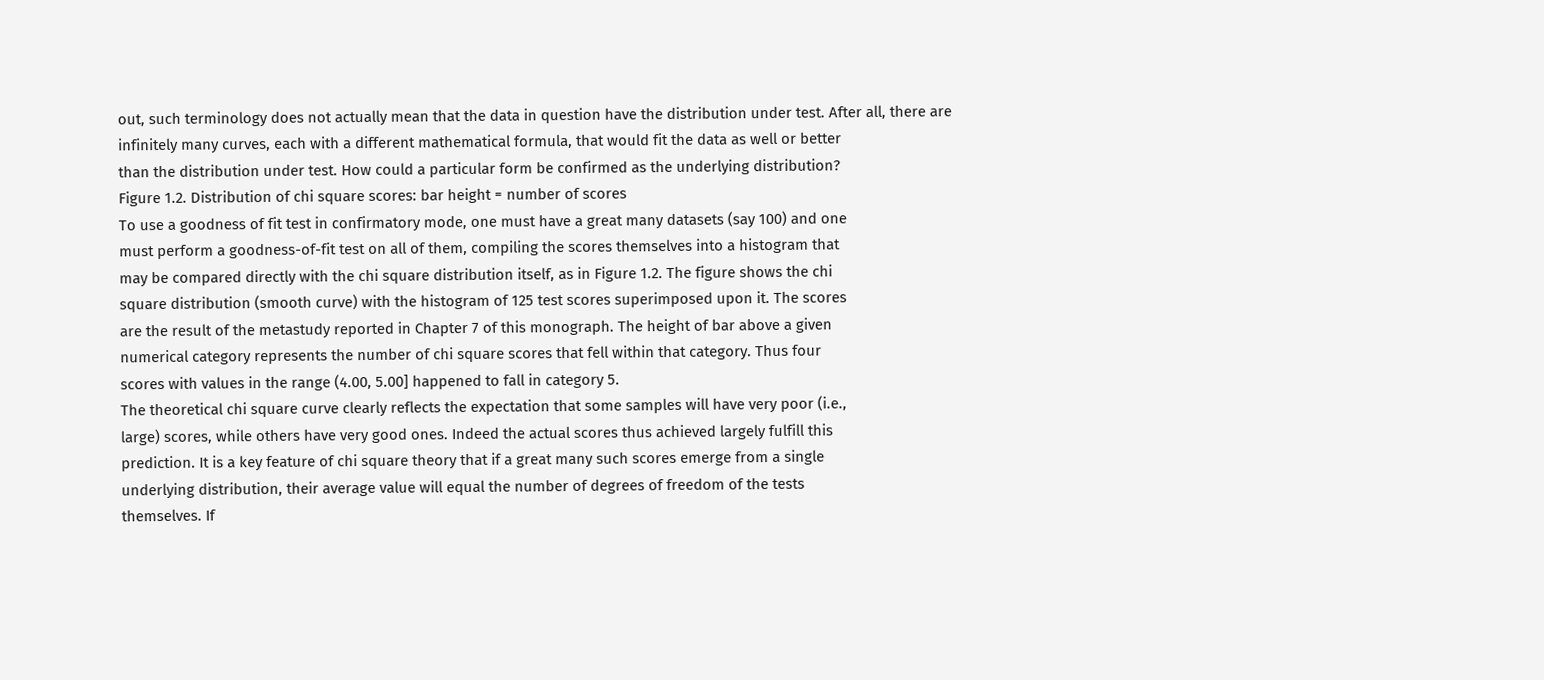out, such terminology does not actually mean that the data in question have the distribution under test. After all, there are
infinitely many curves, each with a different mathematical formula, that would fit the data as well or better
than the distribution under test. How could a particular form be confirmed as the underlying distribution?
Figure 1.2. Distribution of chi square scores: bar height = number of scores
To use a goodness of fit test in confirmatory mode, one must have a great many datasets (say 100) and one
must perform a goodness-of-fit test on all of them, compiling the scores themselves into a histogram that
may be compared directly with the chi square distribution itself, as in Figure 1.2. The figure shows the chi
square distribution (smooth curve) with the histogram of 125 test scores superimposed upon it. The scores
are the result of the metastudy reported in Chapter 7 of this monograph. The height of bar above a given
numerical category represents the number of chi square scores that fell within that category. Thus four
scores with values in the range (4.00, 5.00] happened to fall in category 5.
The theoretical chi square curve clearly reflects the expectation that some samples will have very poor (i.e.,
large) scores, while others have very good ones. Indeed the actual scores thus achieved largely fulfill this
prediction. It is a key feature of chi square theory that if a great many such scores emerge from a single
underlying distribution, their average value will equal the number of degrees of freedom of the tests
themselves. If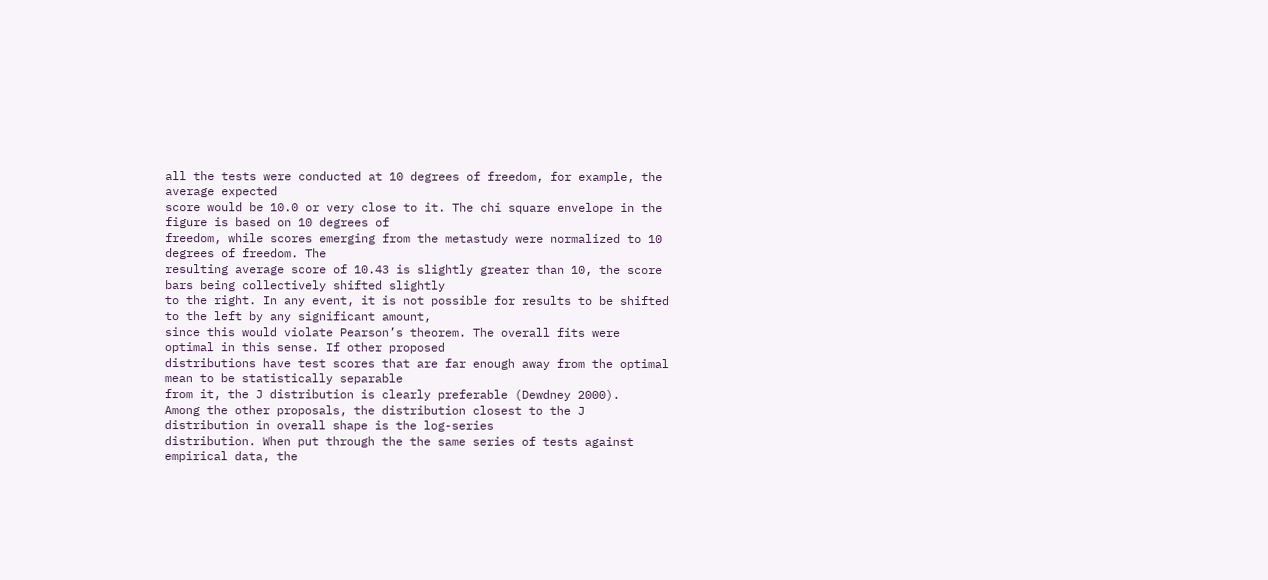all the tests were conducted at 10 degrees of freedom, for example, the average expected
score would be 10.0 or very close to it. The chi square envelope in the figure is based on 10 degrees of
freedom, while scores emerging from the metastudy were normalized to 10 degrees of freedom. The
resulting average score of 10.43 is slightly greater than 10, the score bars being collectively shifted slightly
to the right. In any event, it is not possible for results to be shifted to the left by any significant amount,
since this would violate Pearson’s theorem. The overall fits were optimal in this sense. If other proposed
distributions have test scores that are far enough away from the optimal mean to be statistically separable
from it, the J distribution is clearly preferable (Dewdney 2000).
Among the other proposals, the distribution closest to the J distribution in overall shape is the log-series
distribution. When put through the the same series of tests against empirical data, the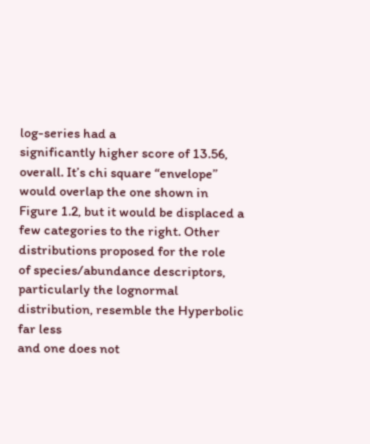log-series had a
significantly higher score of 13.56, overall. It’s chi square “envelope” would overlap the one shown in
Figure 1.2, but it would be displaced a few categories to the right. Other distributions proposed for the role
of species/abundance descriptors, particularly the lognormal distribution, resemble the Hyperbolic far less
and one does not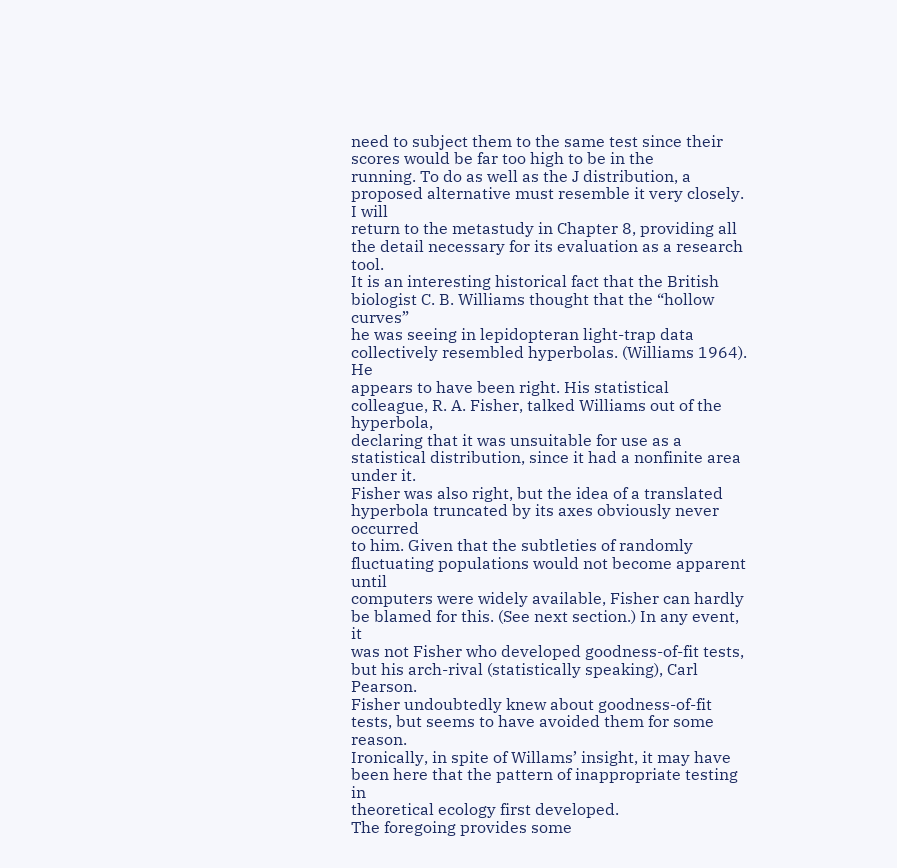need to subject them to the same test since their scores would be far too high to be in the
running. To do as well as the J distribution, a proposed alternative must resemble it very closely. I will
return to the metastudy in Chapter 8, providing all the detail necessary for its evaluation as a research tool.
It is an interesting historical fact that the British biologist C. B. Williams thought that the “hollow curves”
he was seeing in lepidopteran light-trap data collectively resembled hyperbolas. (Williams 1964). He
appears to have been right. His statistical colleague, R. A. Fisher, talked Williams out of the hyperbola,
declaring that it was unsuitable for use as a statistical distribution, since it had a nonfinite area under it.
Fisher was also right, but the idea of a translated hyperbola truncated by its axes obviously never occurred
to him. Given that the subtleties of randomly fluctuating populations would not become apparent until
computers were widely available, Fisher can hardly be blamed for this. (See next section.) In any event, it
was not Fisher who developed goodness-of-fit tests, but his arch-rival (statistically speaking), Carl Pearson.
Fisher undoubtedly knew about goodness-of-fit tests, but seems to have avoided them for some reason.
Ironically, in spite of Willams’ insight, it may have been here that the pattern of inappropriate testing in
theoretical ecology first developed.
The foregoing provides some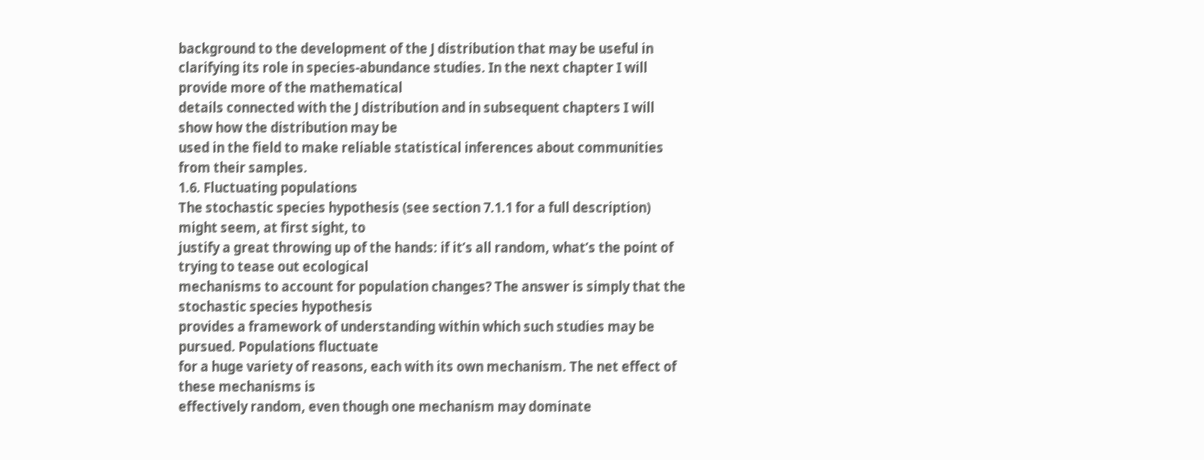background to the development of the J distribution that may be useful in
clarifying its role in species-abundance studies. In the next chapter I will provide more of the mathematical
details connected with the J distribution and in subsequent chapters I will show how the distribution may be
used in the field to make reliable statistical inferences about communities from their samples.
1.6. Fluctuating populations
The stochastic species hypothesis (see section 7.1.1 for a full description) might seem, at first sight, to
justify a great throwing up of the hands: if it’s all random, what’s the point of trying to tease out ecological
mechanisms to account for population changes? The answer is simply that the stochastic species hypothesis
provides a framework of understanding within which such studies may be pursued. Populations fluctuate
for a huge variety of reasons, each with its own mechanism. The net effect of these mechanisms is
effectively random, even though one mechanism may dominate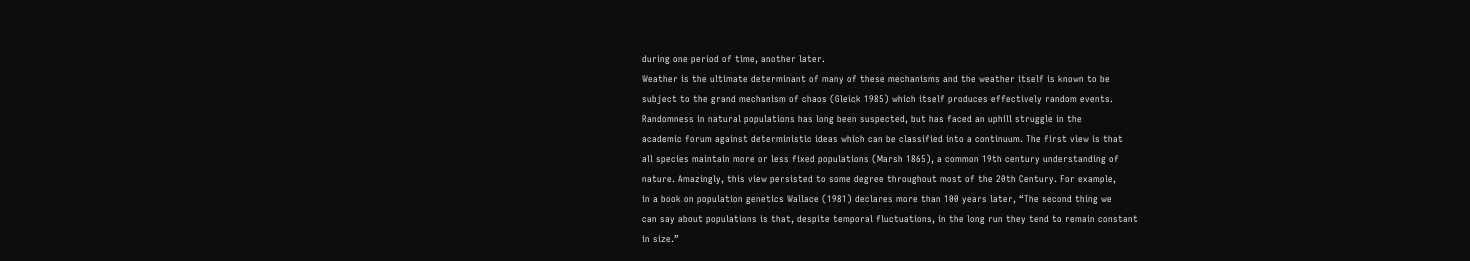during one period of time, another later.
Weather is the ultimate determinant of many of these mechanisms and the weather itself is known to be
subject to the grand mechanism of chaos (Gleick 1985) which itself produces effectively random events.
Randomness in natural populations has long been suspected, but has faced an uphill struggle in the
academic forum against deterministic ideas which can be classified into a continuum. The first view is that
all species maintain more or less fixed populations (Marsh 1865), a common 19th century understanding of
nature. Amazingly, this view persisted to some degree throughout most of the 20th Century. For example,
in a book on population genetics Wallace (1981) declares more than 100 years later, “The second thing we
can say about populations is that, despite temporal fluctuations, in the long run they tend to remain constant
in size.”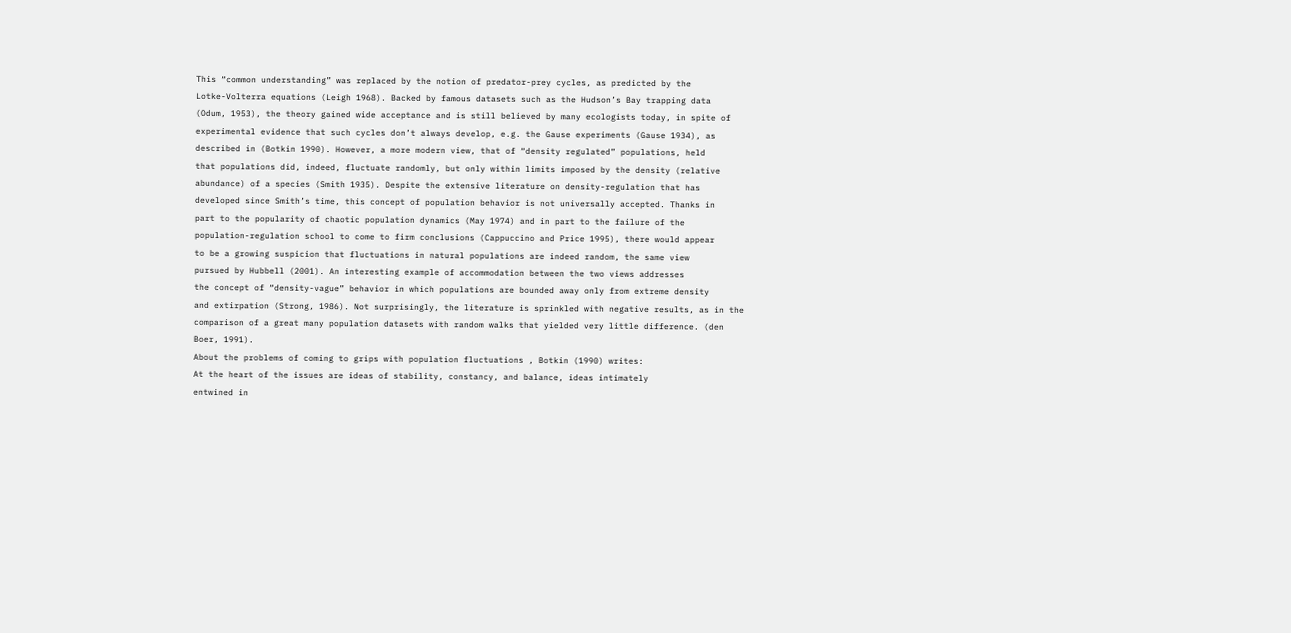This “common understanding” was replaced by the notion of predator-prey cycles, as predicted by the
Lotke-Volterra equations (Leigh 1968). Backed by famous datasets such as the Hudson’s Bay trapping data
(Odum, 1953), the theory gained wide acceptance and is still believed by many ecologists today, in spite of
experimental evidence that such cycles don’t always develop, e.g. the Gause experiments (Gause 1934), as
described in (Botkin 1990). However, a more modern view, that of “density regulated” populations, held
that populations did, indeed, fluctuate randomly, but only within limits imposed by the density (relative
abundance) of a species (Smith 1935). Despite the extensive literature on density-regulation that has
developed since Smith’s time, this concept of population behavior is not universally accepted. Thanks in
part to the popularity of chaotic population dynamics (May 1974) and in part to the failure of the
population-regulation school to come to firm conclusions (Cappuccino and Price 1995), there would appear
to be a growing suspicion that fluctuations in natural populations are indeed random, the same view
pursued by Hubbell (2001). An interesting example of accommodation between the two views addresses
the concept of “density-vague” behavior in which populations are bounded away only from extreme density
and extirpation (Strong, 1986). Not surprisingly, the literature is sprinkled with negative results, as in the
comparison of a great many population datasets with random walks that yielded very little difference. (den
Boer, 1991).
About the problems of coming to grips with population fluctuations , Botkin (1990) writes:
At the heart of the issues are ideas of stability, constancy, and balance, ideas intimately
entwined in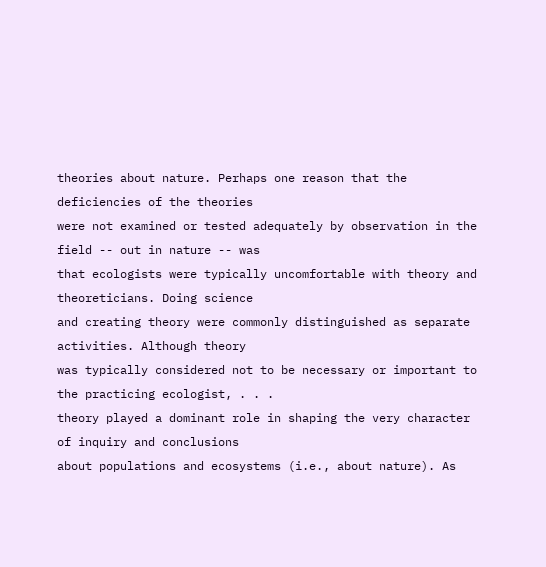theories about nature. Perhaps one reason that the deficiencies of the theories
were not examined or tested adequately by observation in the field -- out in nature -- was
that ecologists were typically uncomfortable with theory and theoreticians. Doing science
and creating theory were commonly distinguished as separate activities. Although theory
was typically considered not to be necessary or important to the practicing ecologist, . . .
theory played a dominant role in shaping the very character of inquiry and conclusions
about populations and ecosystems (i.e., about nature). As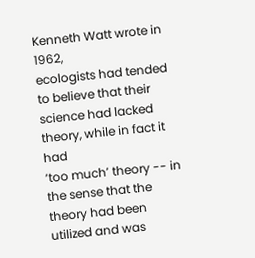Kenneth Watt wrote in 1962,
ecologists had tended to believe that their science had lacked theory, while in fact it had
‘too much’ theory -- in the sense that the theory had been utilized and was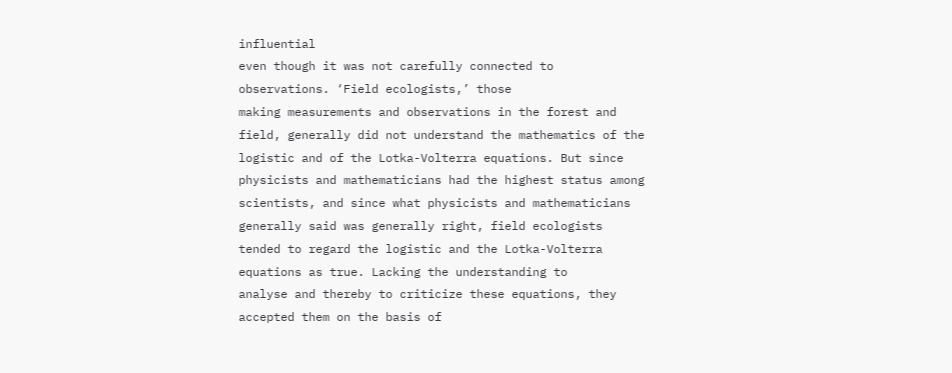influential
even though it was not carefully connected to observations. ‘Field ecologists,’ those
making measurements and observations in the forest and field, generally did not understand the mathematics of the logistic and of the Lotka-Volterra equations. But since physicists and mathematicians had the highest status among scientists, and since what physicists and mathematicians generally said was generally right, field ecologists tended to regard the logistic and the Lotka-Volterra equations as true. Lacking the understanding to
analyse and thereby to criticize these equations, they accepted them on the basis of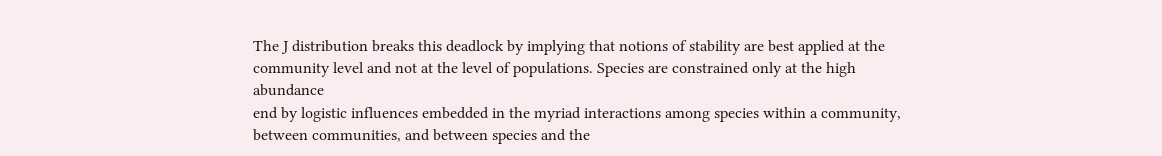The J distribution breaks this deadlock by implying that notions of stability are best applied at the
community level and not at the level of populations. Species are constrained only at the high abundance
end by logistic influences embedded in the myriad interactions among species within a community,
between communities, and between species and the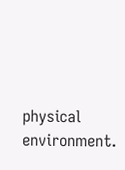physical environment.